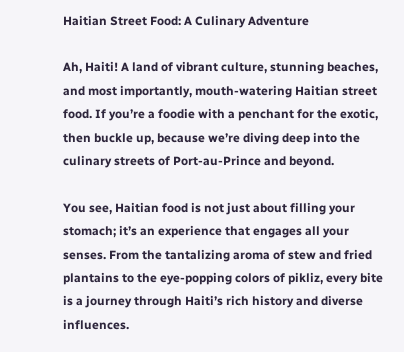Haitian Street Food: A Culinary Adventure

Ah, Haiti! A land of vibrant culture, stunning beaches, and most importantly, mouth-watering Haitian street food. If you’re a foodie with a penchant for the exotic, then buckle up, because we’re diving deep into the culinary streets of Port-au-Prince and beyond.

You see, Haitian food is not just about filling your stomach; it’s an experience that engages all your senses. From the tantalizing aroma of stew and fried plantains to the eye-popping colors of pikliz, every bite is a journey through Haiti’s rich history and diverse influences.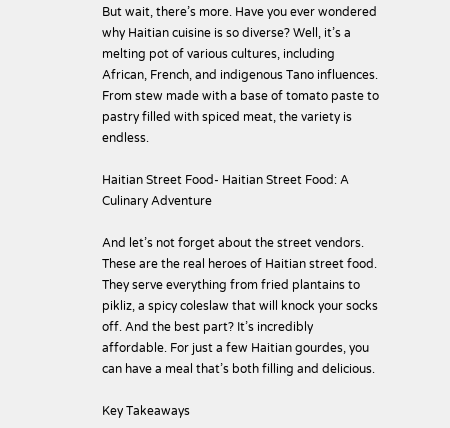But wait, there’s more. Have you ever wondered why Haitian cuisine is so diverse? Well, it’s a melting pot of various cultures, including African, French, and indigenous Tano influences. From stew made with a base of tomato paste to pastry filled with spiced meat, the variety is endless.

Haitian Street Food- Haitian Street Food: A Culinary Adventure

And let’s not forget about the street vendors. These are the real heroes of Haitian street food. They serve everything from fried plantains to pikliz, a spicy coleslaw that will knock your socks off. And the best part? It’s incredibly affordable. For just a few Haitian gourdes, you can have a meal that’s both filling and delicious.

Key Takeaways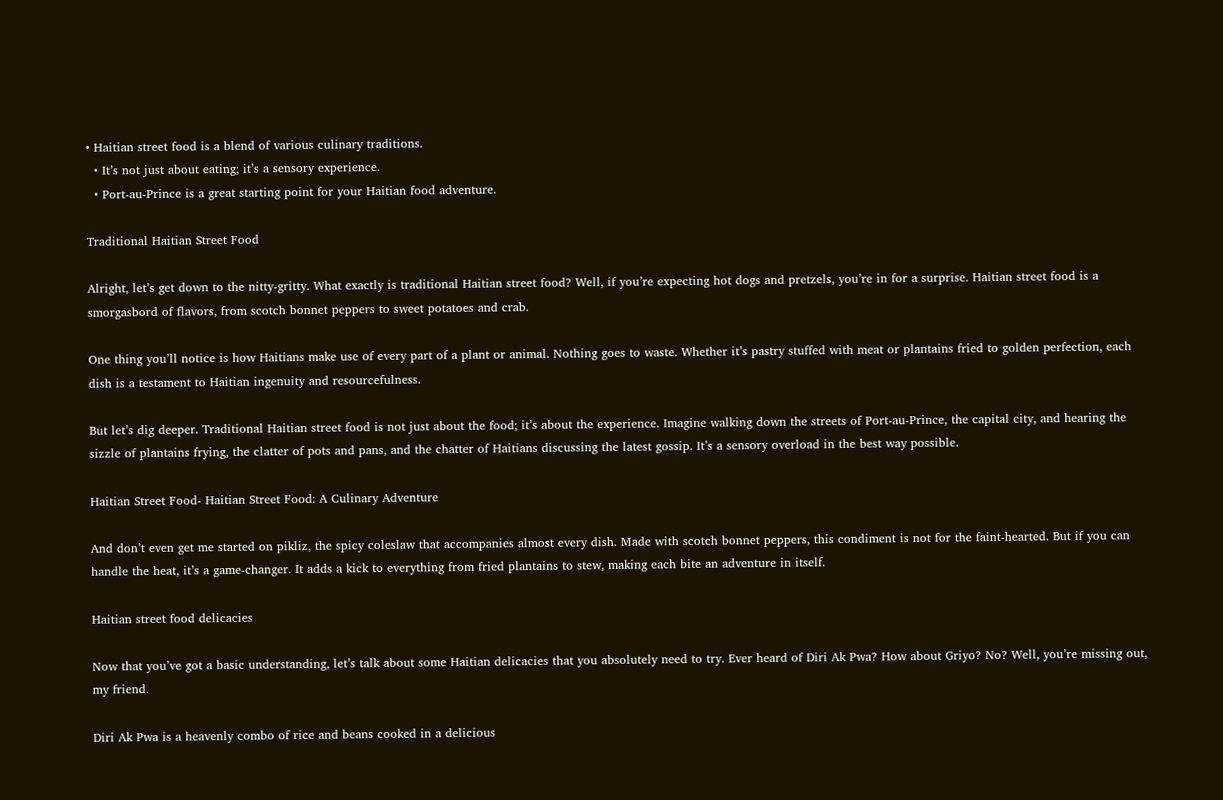• Haitian street food is a blend of various culinary traditions.
  • It’s not just about eating; it’s a sensory experience.
  • Port-au-Prince is a great starting point for your Haitian food adventure.

Traditional Haitian Street Food

Alright, let’s get down to the nitty-gritty. What exactly is traditional Haitian street food? Well, if you’re expecting hot dogs and pretzels, you’re in for a surprise. Haitian street food is a smorgasbord of flavors, from scotch bonnet peppers to sweet potatoes and crab.

One thing you’ll notice is how Haitians make use of every part of a plant or animal. Nothing goes to waste. Whether it’s pastry stuffed with meat or plantains fried to golden perfection, each dish is a testament to Haitian ingenuity and resourcefulness.

But let’s dig deeper. Traditional Haitian street food is not just about the food; it’s about the experience. Imagine walking down the streets of Port-au-Prince, the capital city, and hearing the sizzle of plantains frying, the clatter of pots and pans, and the chatter of Haitians discussing the latest gossip. It’s a sensory overload in the best way possible.

Haitian Street Food- Haitian Street Food: A Culinary Adventure

And don’t even get me started on pikliz, the spicy coleslaw that accompanies almost every dish. Made with scotch bonnet peppers, this condiment is not for the faint-hearted. But if you can handle the heat, it’s a game-changer. It adds a kick to everything from fried plantains to stew, making each bite an adventure in itself.

Haitian street food delicacies

Now that you’ve got a basic understanding, let’s talk about some Haitian delicacies that you absolutely need to try. Ever heard of Diri Ak Pwa? How about Griyo? No? Well, you’re missing out, my friend.

Diri Ak Pwa is a heavenly combo of rice and beans cooked in a delicious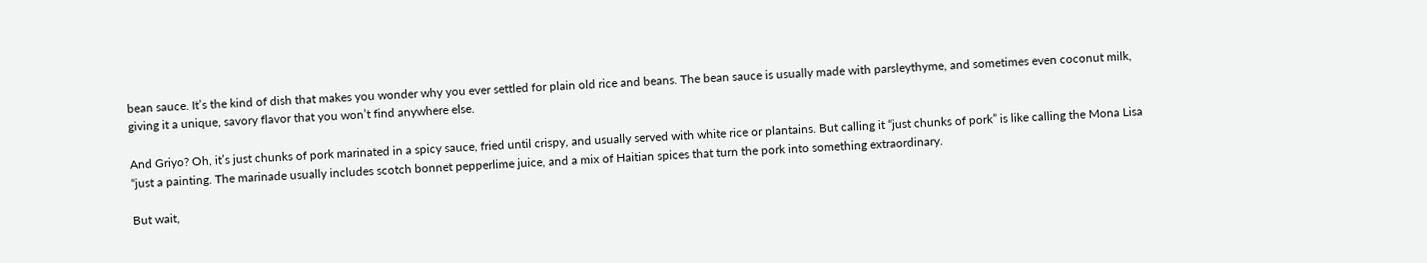bean sauce. It’s the kind of dish that makes you wonder why you ever settled for plain old rice and beans. The bean sauce is usually made with parsleythyme, and sometimes even coconut milk, giving it a unique, savory flavor that you won’t find anywhere else.

And Griyo? Oh, it’s just chunks of pork marinated in a spicy sauce, fried until crispy, and usually served with white rice or plantains. But calling it “just chunks of pork” is like calling the Mona Lisa “just a painting. The marinade usually includes scotch bonnet pepperlime juice, and a mix of Haitian spices that turn the pork into something extraordinary.

But wait,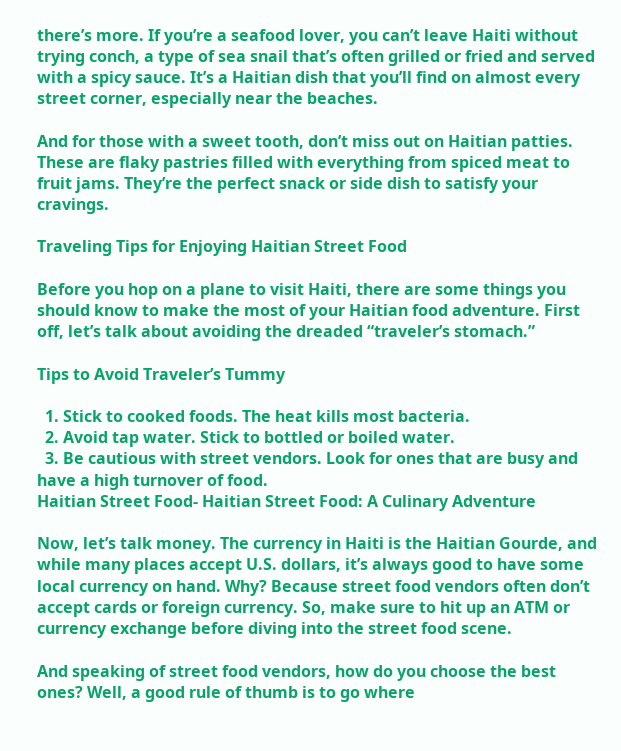there’s more. If you’re a seafood lover, you can’t leave Haiti without trying conch, a type of sea snail that’s often grilled or fried and served with a spicy sauce. It’s a Haitian dish that you’ll find on almost every street corner, especially near the beaches.

And for those with a sweet tooth, don’t miss out on Haitian patties. These are flaky pastries filled with everything from spiced meat to fruit jams. They’re the perfect snack or side dish to satisfy your cravings.

Traveling Tips for Enjoying Haitian Street Food

Before you hop on a plane to visit Haiti, there are some things you should know to make the most of your Haitian food adventure. First off, let’s talk about avoiding the dreaded “traveler’s stomach.”

Tips to Avoid Traveler’s Tummy

  1. Stick to cooked foods. The heat kills most bacteria.
  2. Avoid tap water. Stick to bottled or boiled water.
  3. Be cautious with street vendors. Look for ones that are busy and have a high turnover of food.
Haitian Street Food- Haitian Street Food: A Culinary Adventure

Now, let’s talk money. The currency in Haiti is the Haitian Gourde, and while many places accept U.S. dollars, it’s always good to have some local currency on hand. Why? Because street food vendors often don’t accept cards or foreign currency. So, make sure to hit up an ATM or currency exchange before diving into the street food scene.

And speaking of street food vendors, how do you choose the best ones? Well, a good rule of thumb is to go where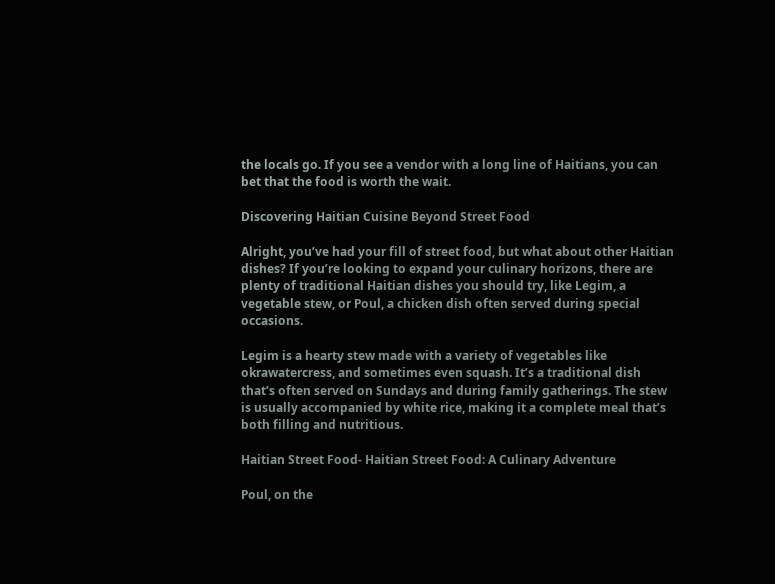the locals go. If you see a vendor with a long line of Haitians, you can bet that the food is worth the wait.

Discovering Haitian Cuisine Beyond Street Food

Alright, you’ve had your fill of street food, but what about other Haitian dishes? If you’re looking to expand your culinary horizons, there are plenty of traditional Haitian dishes you should try, like Legim, a vegetable stew, or Poul, a chicken dish often served during special occasions.

Legim is a hearty stew made with a variety of vegetables like okrawatercress, and sometimes even squash. It’s a traditional dish that’s often served on Sundays and during family gatherings. The stew is usually accompanied by white rice, making it a complete meal that’s both filling and nutritious.

Haitian Street Food- Haitian Street Food: A Culinary Adventure

Poul, on the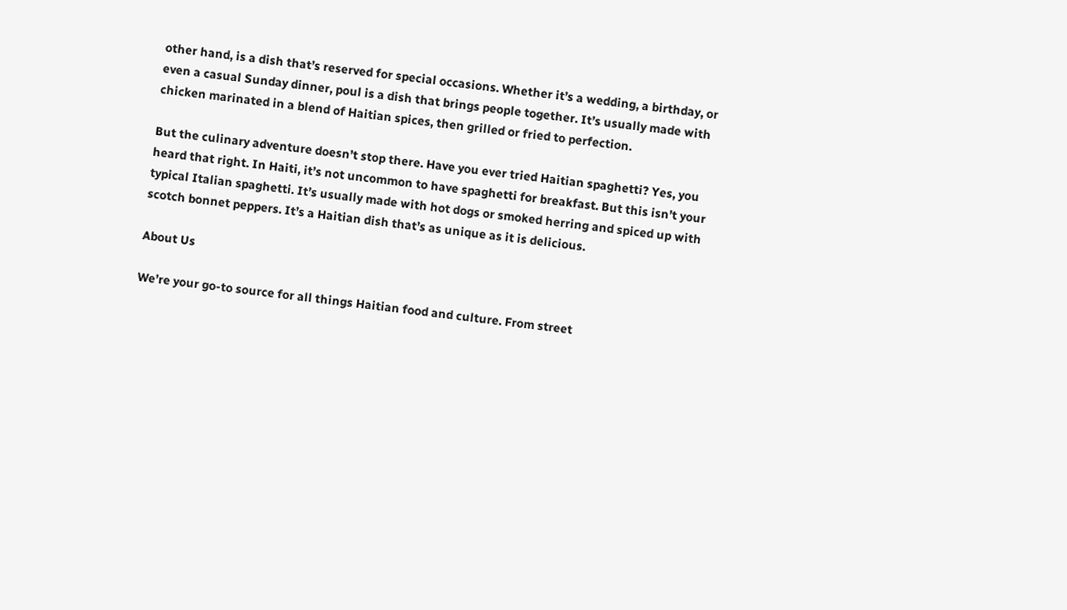other hand, is a dish that’s reserved for special occasions. Whether it’s a wedding, a birthday, or even a casual Sunday dinner, poul is a dish that brings people together. It’s usually made with chicken marinated in a blend of Haitian spices, then grilled or fried to perfection.

But the culinary adventure doesn’t stop there. Have you ever tried Haitian spaghetti? Yes, you heard that right. In Haiti, it’s not uncommon to have spaghetti for breakfast. But this isn’t your typical Italian spaghetti. It’s usually made with hot dogs or smoked herring and spiced up with scotch bonnet peppers. It’s a Haitian dish that’s as unique as it is delicious.

About Us

We’re your go-to source for all things Haitian food and culture. From street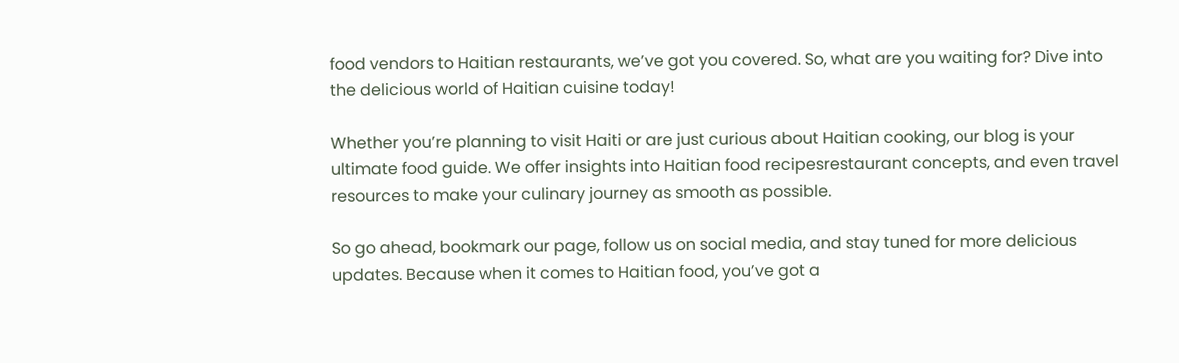food vendors to Haitian restaurants, we’ve got you covered. So, what are you waiting for? Dive into the delicious world of Haitian cuisine today!

Whether you’re planning to visit Haiti or are just curious about Haitian cooking, our blog is your ultimate food guide. We offer insights into Haitian food recipesrestaurant concepts, and even travel resources to make your culinary journey as smooth as possible.

So go ahead, bookmark our page, follow us on social media, and stay tuned for more delicious updates. Because when it comes to Haitian food, you’ve got a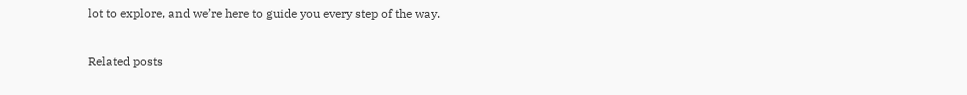lot to explore, and we’re here to guide you every step of the way.

Related posts